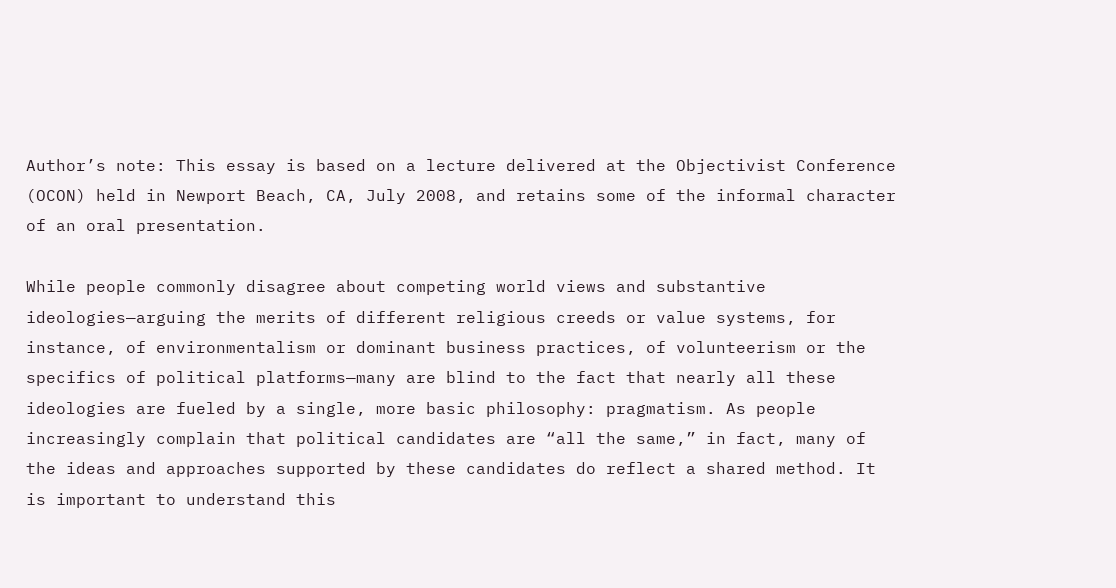Author’s note: This essay is based on a lecture delivered at the Objectivist Conference (OCON) held in Newport Beach, CA, July 2008, and retains some of the informal character of an oral presentation.

While people commonly disagree about competing world views and substantive ideologies—arguing the merits of different religious creeds or value systems, for instance, of environmentalism or dominant business practices, of volunteerism or the specifics of political platforms—many are blind to the fact that nearly all these ideologies are fueled by a single, more basic philosophy: pragmatism. As people increasingly complain that political candidates are “all the same,” in fact, many of the ideas and approaches supported by these candidates do reflect a shared method. It is important to understand this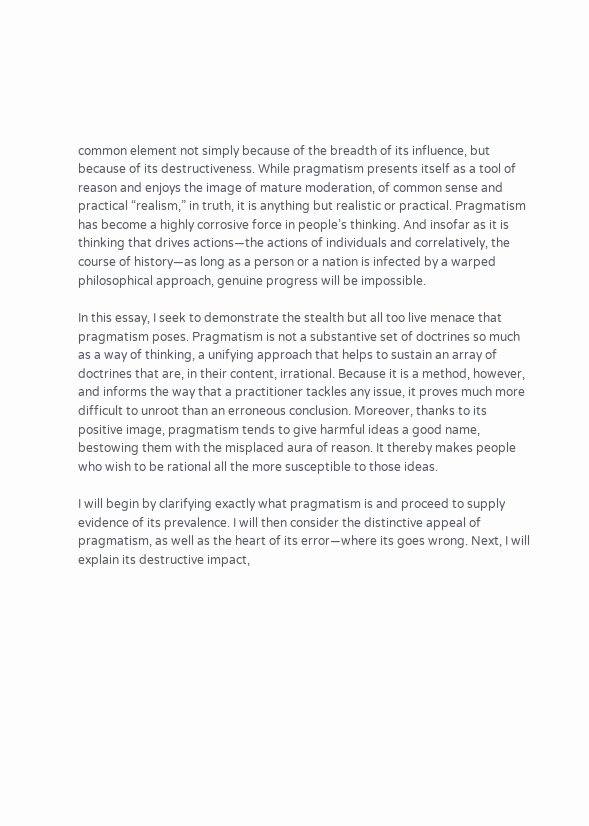common element not simply because of the breadth of its influence, but because of its destructiveness. While pragmatism presents itself as a tool of reason and enjoys the image of mature moderation, of common sense and practical “realism,” in truth, it is anything but realistic or practical. Pragmatism has become a highly corrosive force in people’s thinking. And insofar as it is thinking that drives actions—the actions of individuals and correlatively, the course of history—as long as a person or a nation is infected by a warped philosophical approach, genuine progress will be impossible.

In this essay, I seek to demonstrate the stealth but all too live menace that pragmatism poses. Pragmatism is not a substantive set of doctrines so much as a way of thinking, a unifying approach that helps to sustain an array of doctrines that are, in their content, irrational. Because it is a method, however, and informs the way that a practitioner tackles any issue, it proves much more difficult to unroot than an erroneous conclusion. Moreover, thanks to its positive image, pragmatism tends to give harmful ideas a good name, bestowing them with the misplaced aura of reason. It thereby makes people who wish to be rational all the more susceptible to those ideas.

I will begin by clarifying exactly what pragmatism is and proceed to supply evidence of its prevalence. I will then consider the distinctive appeal of pragmatism, as well as the heart of its error—where its goes wrong. Next, I will explain its destructive impact,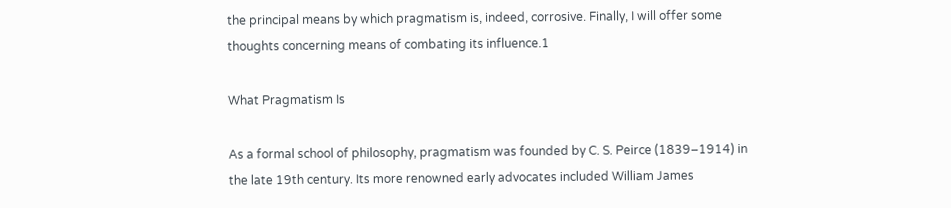the principal means by which pragmatism is, indeed, corrosive. Finally, I will offer some thoughts concerning means of combating its influence.1

What Pragmatism Is

As a formal school of philosophy, pragmatism was founded by C. S. Peirce (1839–1914) in the late 19th century. Its more renowned early advocates included William James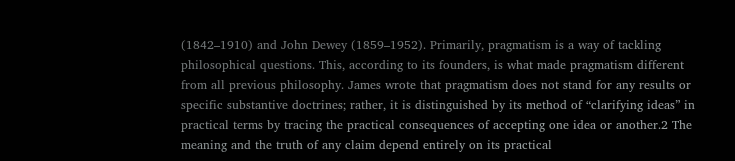(1842–1910) and John Dewey (1859–1952). Primarily, pragmatism is a way of tackling philosophical questions. This, according to its founders, is what made pragmatism different from all previous philosophy. James wrote that pragmatism does not stand for any results or specific substantive doctrines; rather, it is distinguished by its method of “clarifying ideas” in practical terms by tracing the practical consequences of accepting one idea or another.2 The meaning and the truth of any claim depend entirely on its practical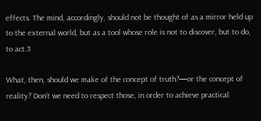effects. The mind, accordingly, should not be thought of as a mirror held up to the external world, but as a tool whose role is not to discover, but to do, to act.3

What, then, should we make of the concept of truth?—or the concept of reality? Don’t we need to respect those, in order to achieve practical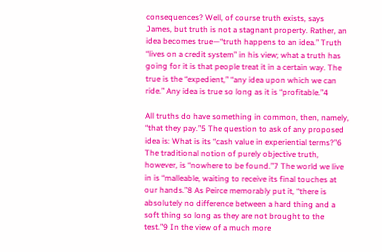consequences? Well, of course truth exists, says James, but truth is not a stagnant property. Rather, an idea becomes true—“truth happens to an idea.” Truth “lives on a credit system” in his view; what a truth has going for it is that people treat it in a certain way. The true is the “expedient,” “any idea upon which we can ride.” Any idea is true so long as it is “profitable.”4

All truths do have something in common, then, namely, “that they pay.”5 The question to ask of any proposed idea is: What is its “cash value in experiential terms?”6 The traditional notion of purely objective truth, however, is “nowhere to be found.”7 The world we live in is “malleable, waiting to receive its final touches at our hands.”8 As Peirce memorably put it, “there is absolutely no difference between a hard thing and a soft thing so long as they are not brought to the test.”9 In the view of a much more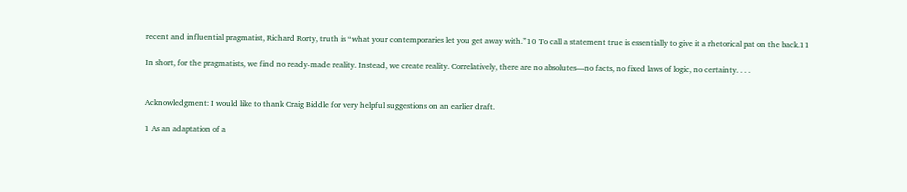recent and influential pragmatist, Richard Rorty, truth is “what your contemporaries let you get away with.”10 To call a statement true is essentially to give it a rhetorical pat on the back.11

In short, for the pragmatists, we find no ready-made reality. Instead, we create reality. Correlatively, there are no absolutes—no facts, no fixed laws of logic, no certainty. . . .


Acknowledgment: I would like to thank Craig Biddle for very helpful suggestions on an earlier draft.

1 As an adaptation of a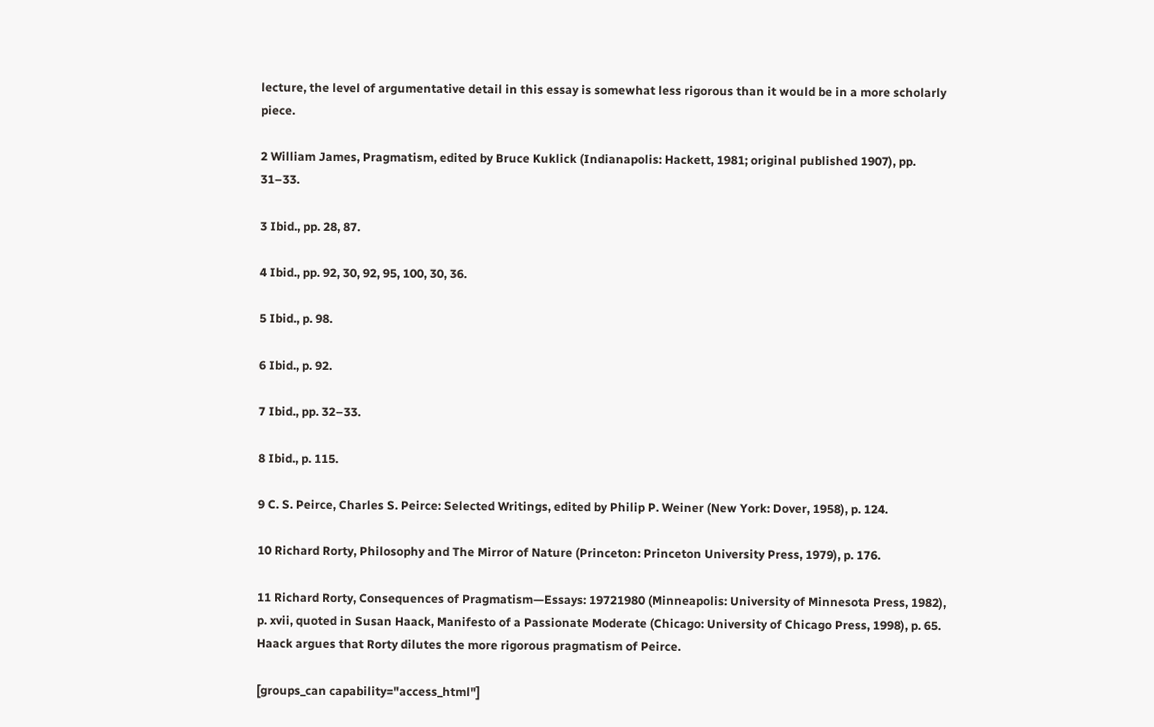lecture, the level of argumentative detail in this essay is somewhat less rigorous than it would be in a more scholarly piece.

2 William James, Pragmatism, edited by Bruce Kuklick (Indianapolis: Hackett, 1981; original published 1907), pp. 31–33.

3 Ibid., pp. 28, 87.

4 Ibid., pp. 92, 30, 92, 95, 100, 30, 36.

5 Ibid., p. 98.

6 Ibid., p. 92.

7 Ibid., pp. 32–33.

8 Ibid., p. 115.

9 C. S. Peirce, Charles S. Peirce: Selected Writings, edited by Philip P. Weiner (New York: Dover, 1958), p. 124.

10 Richard Rorty, Philosophy and The Mirror of Nature (Princeton: Princeton University Press, 1979), p. 176.

11 Richard Rorty, Consequences of Pragmatism—Essays: 19721980 (Minneapolis: University of Minnesota Press, 1982), p. xvii, quoted in Susan Haack, Manifesto of a Passionate Moderate (Chicago: University of Chicago Press, 1998), p. 65. Haack argues that Rorty dilutes the more rigorous pragmatism of Peirce.

[groups_can capability="access_html"]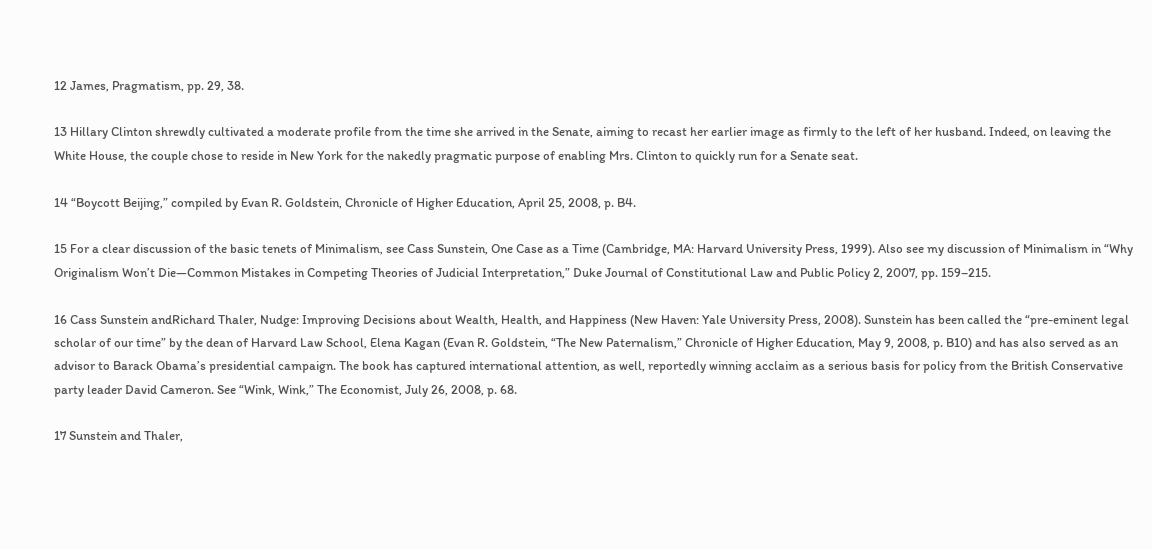12 James, Pragmatism, pp. 29, 38.

13 Hillary Clinton shrewdly cultivated a moderate profile from the time she arrived in the Senate, aiming to recast her earlier image as firmly to the left of her husband. Indeed, on leaving the White House, the couple chose to reside in New York for the nakedly pragmatic purpose of enabling Mrs. Clinton to quickly run for a Senate seat.

14 “Boycott Beijing,” compiled by Evan R. Goldstein, Chronicle of Higher Education, April 25, 2008, p. B4.

15 For a clear discussion of the basic tenets of Minimalism, see Cass Sunstein, One Case as a Time (Cambridge, MA: Harvard University Press, 1999). Also see my discussion of Minimalism in “Why Originalism Won’t Die—Common Mistakes in Competing Theories of Judicial Interpretation,” Duke Journal of Constitutional Law and Public Policy 2, 2007, pp. 159–215.

16 Cass Sunstein andRichard Thaler, Nudge: Improving Decisions about Wealth, Health, and Happiness (New Haven: Yale University Press, 2008). Sunstein has been called the “pre-eminent legal scholar of our time” by the dean of Harvard Law School, Elena Kagan (Evan R. Goldstein, “The New Paternalism,” Chronicle of Higher Education, May 9, 2008, p. B10) and has also served as an advisor to Barack Obama’s presidential campaign. The book has captured international attention, as well, reportedly winning acclaim as a serious basis for policy from the British Conservative party leader David Cameron. See “Wink, Wink,” The Economist, July 26, 2008, p. 68.

17 Sunstein and Thaler,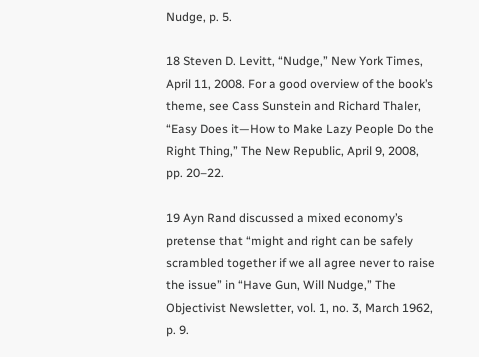Nudge, p. 5.

18 Steven D. Levitt, “Nudge,” New York Times, April 11, 2008. For a good overview of the book’s theme, see Cass Sunstein and Richard Thaler, “Easy Does it—How to Make Lazy People Do the Right Thing,” The New Republic, April 9, 2008, pp. 20–22.

19 Ayn Rand discussed a mixed economy’s pretense that “might and right can be safely scrambled together if we all agree never to raise the issue” in “Have Gun, Will Nudge,” The Objectivist Newsletter, vol. 1, no. 3, March 1962, p. 9.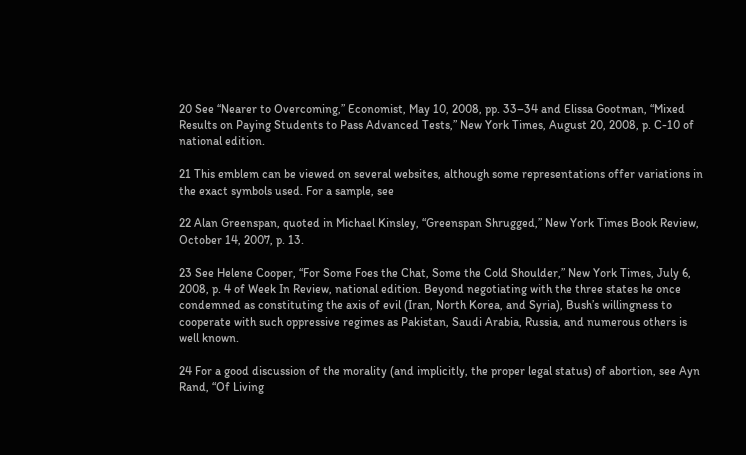20 See “Nearer to Overcoming,” Economist, May 10, 2008, pp. 33–34 and Elissa Gootman, “Mixed Results on Paying Students to Pass Advanced Tests,” New York Times, August 20, 2008, p. C-10 of national edition.

21 This emblem can be viewed on several websites, although some representations offer variations in the exact symbols used. For a sample, see

22 Alan Greenspan, quoted in Michael Kinsley, “Greenspan Shrugged,” New York Times Book Review, October 14, 2007, p. 13.

23 See Helene Cooper, “For Some Foes the Chat, Some the Cold Shoulder,” New York Times, July 6, 2008, p. 4 of Week In Review, national edition. Beyond negotiating with the three states he once condemned as constituting the axis of evil (Iran, North Korea, and Syria), Bush’s willingness to cooperate with such oppressive regimes as Pakistan, Saudi Arabia, Russia, and numerous others is well known.

24 For a good discussion of the morality (and implicitly, the proper legal status) of abortion, see Ayn Rand, “Of Living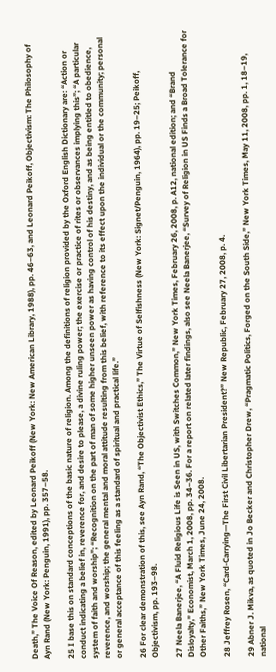Death,” The Voice Of Reason, edited by Leonard Peikoff (New York: New American Library, 1988), pp. 46–63, and Leonard Peikoff, Objectivism: The Philosophy of Ayn Rand (New York: Penguin, 1991), pp. 357–58.

25 I base this on standard conceptions of the basic nature of religion. Among the definitions of religion provided by the Oxford English Dictionary are: “Action or conduct indicating a belief in, reverence for, and desire to please, a divine ruling power; the exercise or practice of rites or observances implying this”; “A particular system of faith and worship”; “Recognition on the part of man of some higher unseen power as having control of his destiny, and as being entitled to obedience, reverence, and worship; the general mental and moral attitude resulting from this belief, with reference to its effect upon the individual or the community; personal or general acceptance of this feeling as a standard of spiritual and practical life.”

26 For clear demonstration of this, see Ayn Rand, “The Objectivist Ethics,” The Virtue of Selfishness (New York: Signet/Penguin, 1964), pp. 19–25; Peikoff, Objectivism, pp. 193–98.

27 Neela Banerjee, “A Fluid Religious Life is Seen in US, with Switches Common,” New York Times, February 26, 2008, p. A12, national edition; and “Brand Disloyalty,” Economist, March 1, 2008, pp. 34–36. For a report on related later findings, also see Neela Banerjee, “Survey of Religion in US Finds a Broad Tolerance for Other Faiths,” New York Times, June 24, 2008.

28 Jeffrey Rosen, “Card-Carrying—The First Civil Libertarian President?” New Republic, February 27, 2008, p. 4.

29 Abner J. Mikva, as quoted in Jo Becker and Christopher Drew, “Pragmatic Politics, Forged on the South Side,” New York Times, May 11, 2008, pp. 1, 18–19, national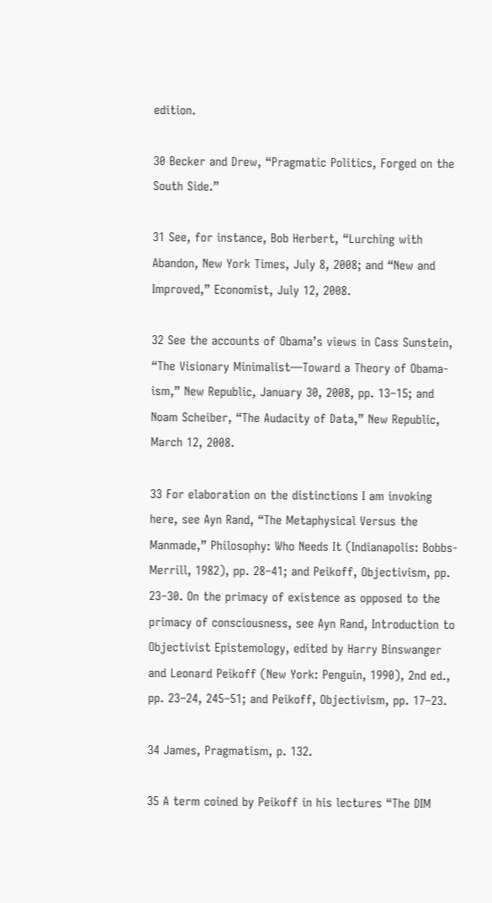edition.

30 Becker and Drew, “Pragmatic Politics, Forged on the South Side.”

31 See, for instance, Bob Herbert, “Lurching with Abandon, New York Times, July 8, 2008; and “New and Improved,” Economist, July 12, 2008.

32 See the accounts of Obama’s views in Cass Sunstein, “The Visionary Minimalist—Toward a Theory of Obama-ism,” New Republic, January 30, 2008, pp. 13–15; and Noam Scheiber, “The Audacity of Data,” New Republic, March 12, 2008.

33 For elaboration on the distinctions I am invoking here, see Ayn Rand, “The Metaphysical Versus the Manmade,” Philosophy: Who Needs It (Indianapolis: Bobbs-Merrill, 1982), pp. 28–41; and Peikoff, Objectivism, pp. 23–30. On the primacy of existence as opposed to the primacy of consciousness, see Ayn Rand, Introduction to Objectivist Epistemology, edited by Harry Binswanger and Leonard Peikoff (New York: Penguin, 1990), 2nd ed., pp. 23–24, 245–51; and Peikoff, Objectivism, pp. 17–23.

34 James, Pragmatism, p. 132.

35 A term coined by Peikoff in his lectures “The DIM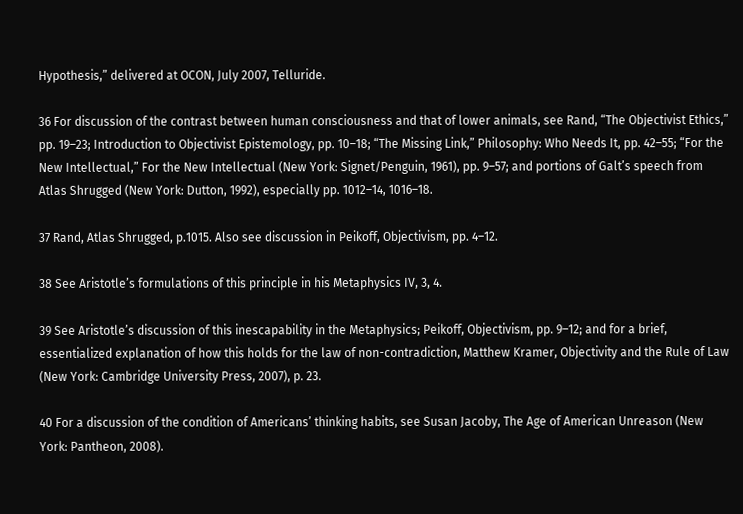Hypothesis,” delivered at OCON, July 2007, Telluride.

36 For discussion of the contrast between human consciousness and that of lower animals, see Rand, “The Objectivist Ethics,” pp. 19–23; Introduction to Objectivist Epistemology, pp. 10–18; “The Missing Link,” Philosophy: Who Needs It, pp. 42–55; “For the New Intellectual,” For the New Intellectual (New York: Signet/Penguin, 1961), pp. 9–57; and portions of Galt’s speech from Atlas Shrugged (New York: Dutton, 1992), especially pp. 1012–14, 1016–18.

37 Rand, Atlas Shrugged, p.1015. Also see discussion in Peikoff, Objectivism, pp. 4–12.

38 See Aristotle’s formulations of this principle in his Metaphysics IV, 3, 4.

39 See Aristotle’s discussion of this inescapability in the Metaphysics; Peikoff, Objectivism, pp. 9–12; and for a brief, essentialized explanation of how this holds for the law of non-contradiction, Matthew Kramer, Objectivity and the Rule of Law (New York: Cambridge University Press, 2007), p. 23.

40 For a discussion of the condition of Americans’ thinking habits, see Susan Jacoby, The Age of American Unreason (New York: Pantheon, 2008).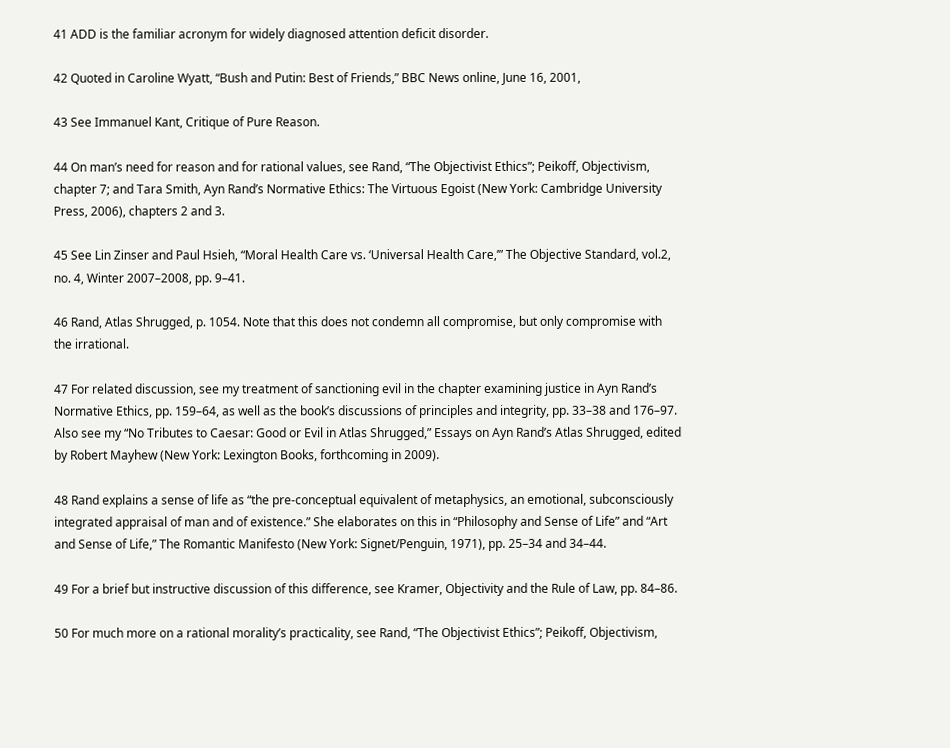41 ADD is the familiar acronym for widely diagnosed attention deficit disorder.

42 Quoted in Caroline Wyatt, “Bush and Putin: Best of Friends,” BBC News online, June 16, 2001,

43 See Immanuel Kant, Critique of Pure Reason.

44 On man’s need for reason and for rational values, see Rand, “The Objectivist Ethics”; Peikoff, Objectivism, chapter 7; and Tara Smith, Ayn Rand’s Normative Ethics: The Virtuous Egoist (New York: Cambridge University Press, 2006), chapters 2 and 3.

45 See Lin Zinser and Paul Hsieh, “Moral Health Care vs. ‘Universal Health Care,’” The Objective Standard, vol.2, no. 4, Winter 2007–2008, pp. 9–41.

46 Rand, Atlas Shrugged, p. 1054. Note that this does not condemn all compromise, but only compromise with the irrational.

47 For related discussion, see my treatment of sanctioning evil in the chapter examining justice in Ayn Rand’s Normative Ethics, pp. 159–64, as well as the book’s discussions of principles and integrity, pp. 33–38 and 176–97. Also see my “No Tributes to Caesar: Good or Evil in Atlas Shrugged,” Essays on Ayn Rand’s Atlas Shrugged, edited by Robert Mayhew (New York: Lexington Books, forthcoming in 2009).

48 Rand explains a sense of life as “the pre-conceptual equivalent of metaphysics, an emotional, subconsciously integrated appraisal of man and of existence.” She elaborates on this in “Philosophy and Sense of Life” and “Art and Sense of Life,” The Romantic Manifesto (New York: Signet/Penguin, 1971), pp. 25–34 and 34–44.

49 For a brief but instructive discussion of this difference, see Kramer, Objectivity and the Rule of Law, pp. 84–86.

50 For much more on a rational morality’s practicality, see Rand, “The Objectivist Ethics”; Peikoff, Objectivism,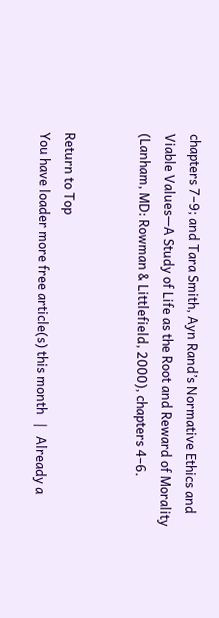chapters 7–9; and Tara Smith, Ayn Rand’s Normative Ethics and Viable Values—A Study of Life as the Root and Reward of Morality (Lanham, MD: Rowman & Littlefield, 2000), chapters 4–6.


Return to Top
You have loader more free article(s) this month   |   Already a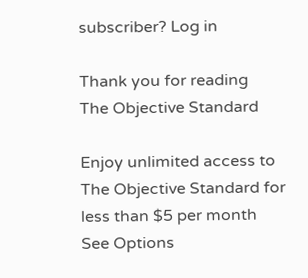subscriber? Log in

Thank you for reading
The Objective Standard

Enjoy unlimited access to The Objective Standard for less than $5 per month
See Options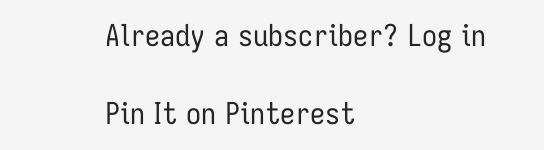Already a subscriber? Log in

Pin It on Pinterest